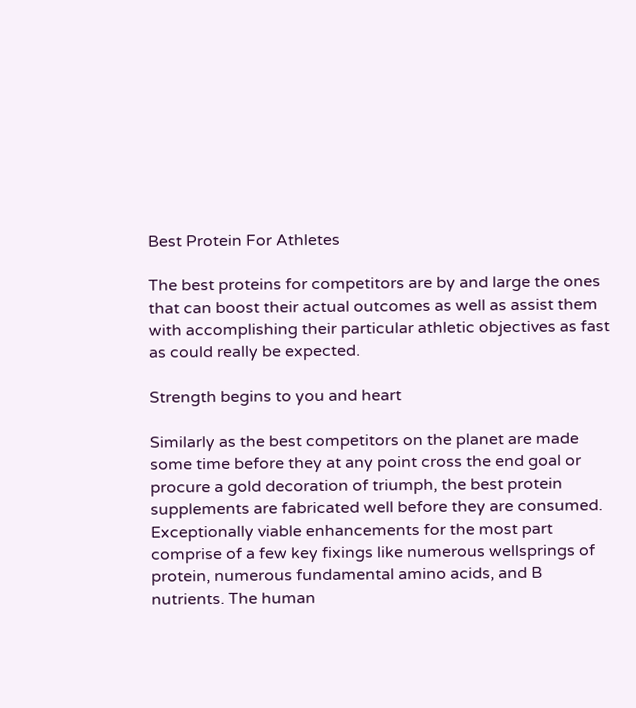Best Protein For Athletes

The best proteins for competitors are by and large the ones that can boost their actual outcomes as well as assist them with accomplishing their particular athletic objectives as fast as could really be expected.

Strength begins to you and heart

Similarly as the best competitors on the planet are made some time before they at any point cross the end goal or procure a gold decoration of triumph, the best protein supplements are fabricated well before they are consumed. Exceptionally viable enhancements for the most part comprise of a few key fixings like numerous wellsprings of protein, numerous fundamental amino acids, and B nutrients. The human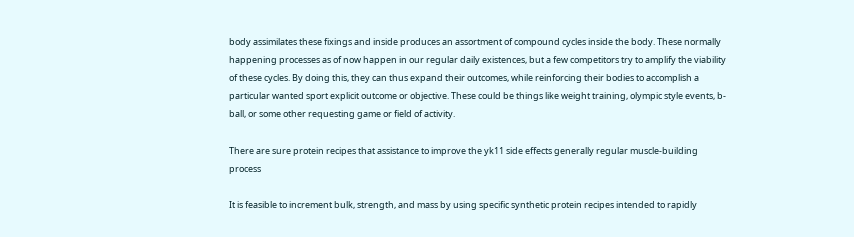body assimilates these fixings and inside produces an assortment of compound cycles inside the body. These normally happening processes as of now happen in our regular daily existences, but a few competitors try to amplify the viability of these cycles. By doing this, they can thus expand their outcomes, while reinforcing their bodies to accomplish a particular wanted sport explicit outcome or objective. These could be things like weight training, olympic style events, b-ball, or some other requesting game or field of activity.

There are sure protein recipes that assistance to improve the yk11 side effects generally regular muscle-building process

It is feasible to increment bulk, strength, and mass by using specific synthetic protein recipes intended to rapidly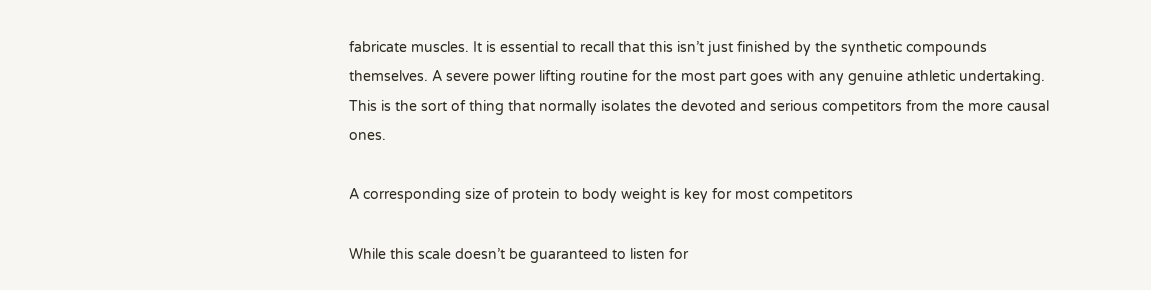fabricate muscles. It is essential to recall that this isn’t just finished by the synthetic compounds themselves. A severe power lifting routine for the most part goes with any genuine athletic undertaking. This is the sort of thing that normally isolates the devoted and serious competitors from the more causal ones.

A corresponding size of protein to body weight is key for most competitors

While this scale doesn’t be guaranteed to listen for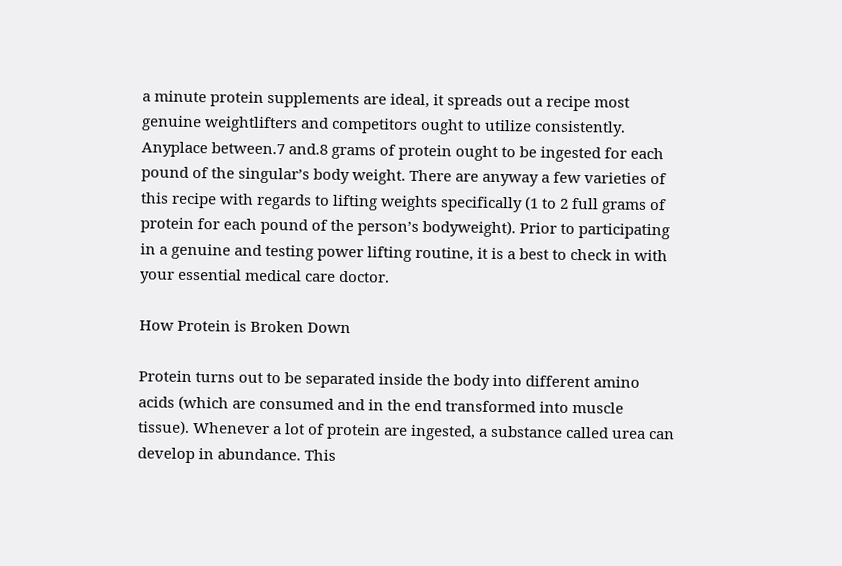a minute protein supplements are ideal, it spreads out a recipe most genuine weightlifters and competitors ought to utilize consistently. Anyplace between.7 and.8 grams of protein ought to be ingested for each pound of the singular’s body weight. There are anyway a few varieties of this recipe with regards to lifting weights specifically (1 to 2 full grams of protein for each pound of the person’s bodyweight). Prior to participating in a genuine and testing power lifting routine, it is a best to check in with your essential medical care doctor.

How Protein is Broken Down

Protein turns out to be separated inside the body into different amino acids (which are consumed and in the end transformed into muscle tissue). Whenever a lot of protein are ingested, a substance called urea can develop in abundance. This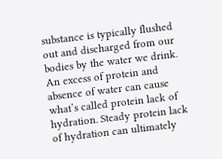substance is typically flushed out and discharged from our bodies by the water we drink. An excess of protein and absence of water can cause what’s called protein lack of hydration. Steady protein lack of hydration can ultimately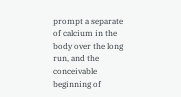prompt a separate of calcium in the body over the long run, and the conceivable beginning of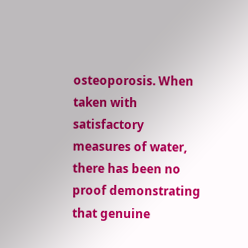osteoporosis. When taken with satisfactory measures of water, there has been no proof demonstrating that genuine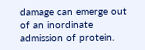damage can emerge out of an inordinate admission of protein.